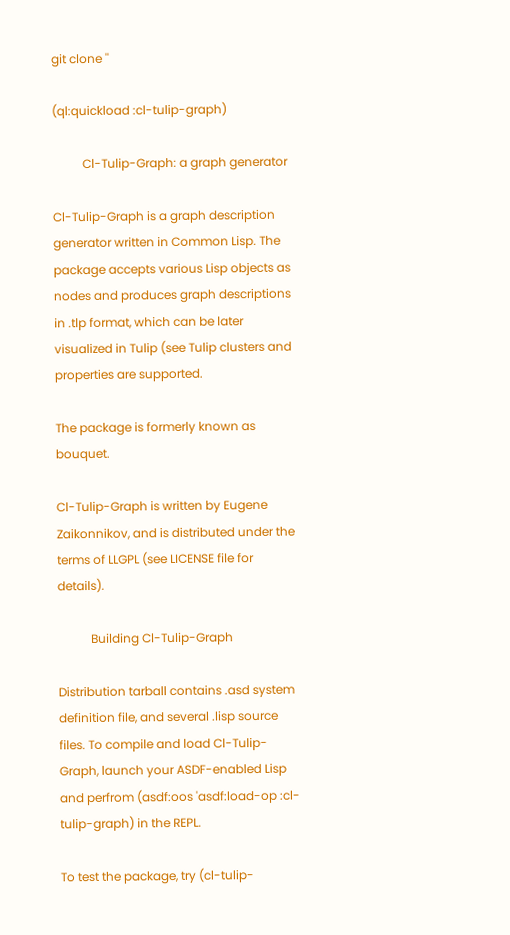git clone ''

(ql:quickload :cl-tulip-graph)

          Cl-Tulip-Graph: a graph generator

Cl-Tulip-Graph is a graph description generator written in Common Lisp. The package accepts various Lisp objects as nodes and produces graph descriptions in .tlp format, which can be later visualized in Tulip (see Tulip clusters and properties are supported.

The package is formerly known as bouquet.

Cl-Tulip-Graph is written by Eugene Zaikonnikov, and is distributed under the terms of LLGPL (see LICENSE file for details).

           Building Cl-Tulip-Graph

Distribution tarball contains .asd system definition file, and several .lisp source files. To compile and load Cl-Tulip-Graph, launch your ASDF-enabled Lisp and perfrom (asdf:oos 'asdf:load-op :cl-tulip-graph) in the REPL.

To test the package, try (cl-tulip-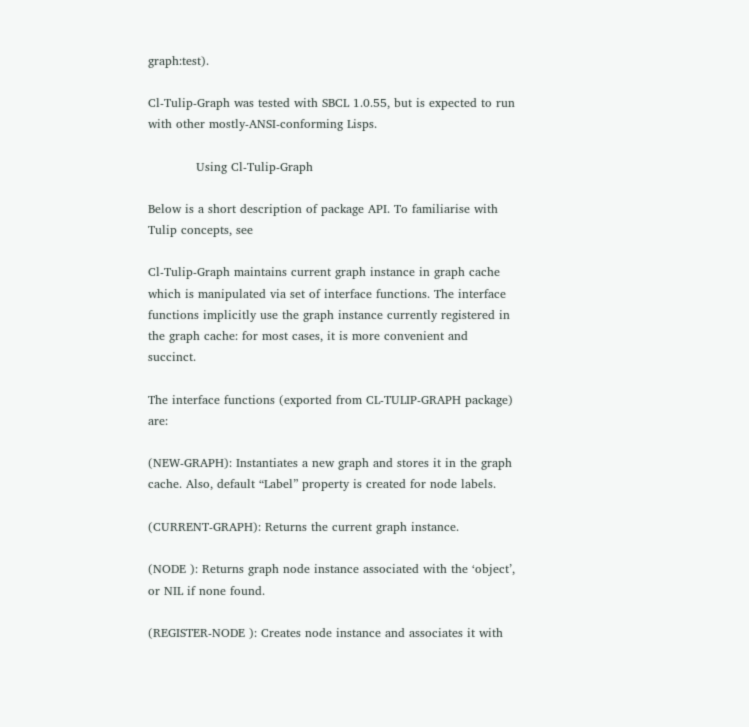graph:test).

Cl-Tulip-Graph was tested with SBCL 1.0.55, but is expected to run with other mostly-ANSI-conforming Lisps.

            Using Cl-Tulip-Graph

Below is a short description of package API. To familiarise with Tulip concepts, see

Cl-Tulip-Graph maintains current graph instance in graph cache which is manipulated via set of interface functions. The interface functions implicitly use the graph instance currently registered in the graph cache: for most cases, it is more convenient and succinct.

The interface functions (exported from CL-TULIP-GRAPH package) are:

(NEW-GRAPH): Instantiates a new graph and stores it in the graph cache. Also, default “Label” property is created for node labels.

(CURRENT-GRAPH): Returns the current graph instance.

(NODE ): Returns graph node instance associated with the ‘object’, or NIL if none found.

(REGISTER-NODE ): Creates node instance and associates it with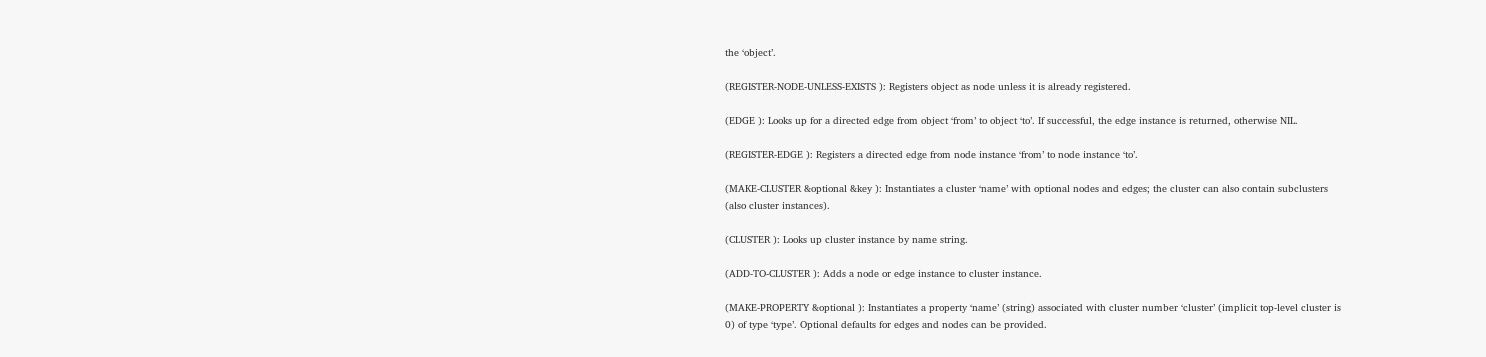the ‘object’.

(REGISTER-NODE-UNLESS-EXISTS ): Registers object as node unless it is already registered.

(EDGE ): Looks up for a directed edge from object ‘from’ to object ‘to’. If successful, the edge instance is returned, otherwise NIL.

(REGISTER-EDGE ): Registers a directed edge from node instance ‘from’ to node instance ‘to’.

(MAKE-CLUSTER &optional &key ): Instantiates a cluster ‘name’ with optional nodes and edges; the cluster can also contain subclusters (also cluster instances).

(CLUSTER ): Looks up cluster instance by name string.

(ADD-TO-CLUSTER ): Adds a node or edge instance to cluster instance.

(MAKE-PROPERTY &optional ): Instantiates a property ‘name’ (string) associated with cluster number ‘cluster’ (implicit top-level cluster is 0) of type ‘type’. Optional defaults for edges and nodes can be provided.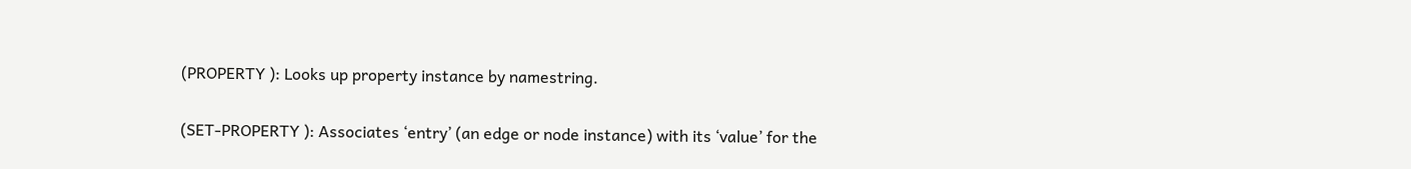(PROPERTY ): Looks up property instance by namestring.

(SET-PROPERTY ): Associates ‘entry’ (an edge or node instance) with its ‘value’ for the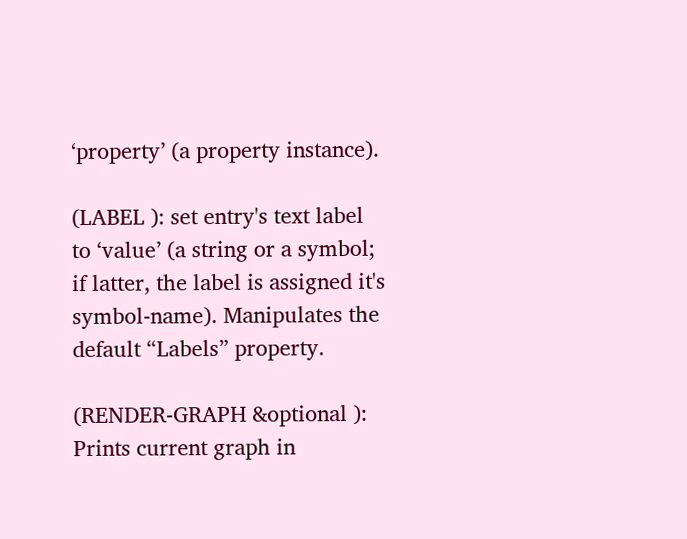‘property’ (a property instance).

(LABEL ): set entry's text label to ‘value’ (a string or a symbol; if latter, the label is assigned it's symbol-name). Manipulates the default “Labels” property.

(RENDER-GRAPH &optional ): Prints current graph in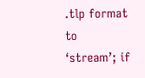.tlp format to ‘stream’; if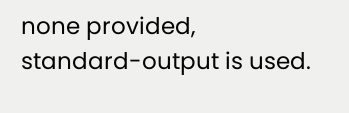none provided, standard-output is used.